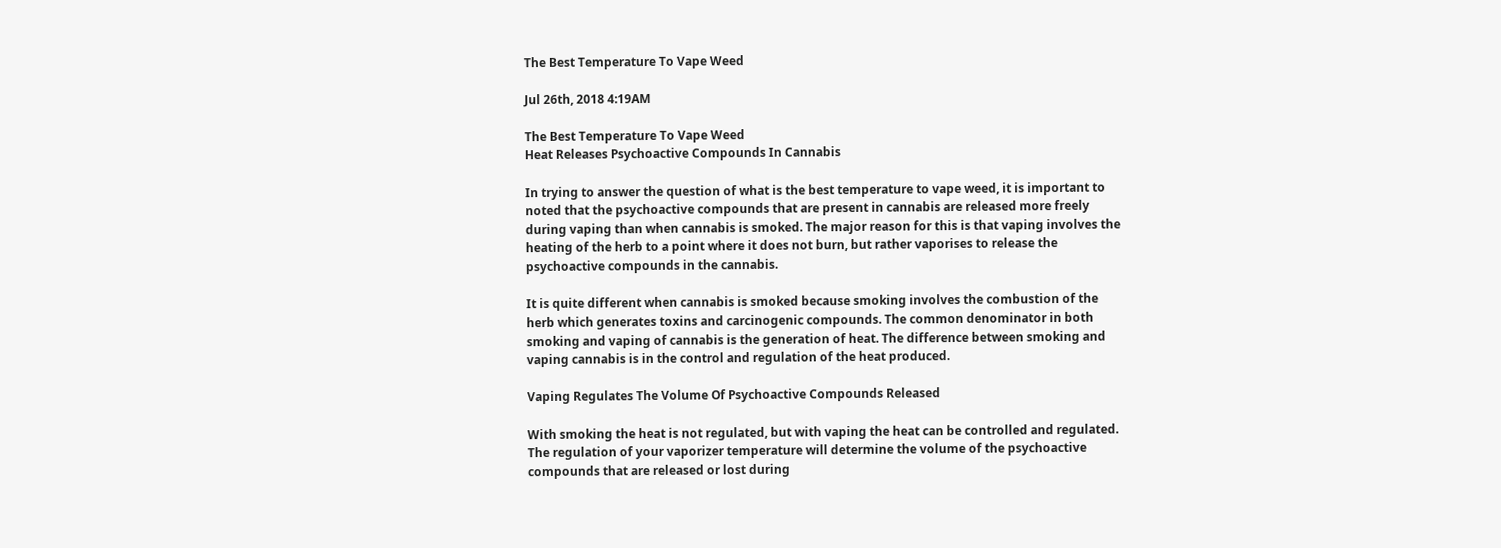The Best Temperature To Vape Weed

Jul 26th, 2018 4:19AM

The Best Temperature To Vape Weed
Heat Releases Psychoactive Compounds In Cannabis

In trying to answer the question of what is the best temperature to vape weed, it is important to noted that the psychoactive compounds that are present in cannabis are released more freely during vaping than when cannabis is smoked. The major reason for this is that vaping involves the heating of the herb to a point where it does not burn, but rather vaporises to release the psychoactive compounds in the cannabis.

It is quite different when cannabis is smoked because smoking involves the combustion of the herb which generates toxins and carcinogenic compounds. The common denominator in both smoking and vaping of cannabis is the generation of heat. The difference between smoking and vaping cannabis is in the control and regulation of the heat produced.

Vaping Regulates The Volume Of Psychoactive Compounds Released

With smoking the heat is not regulated, but with vaping the heat can be controlled and regulated. The regulation of your vaporizer temperature will determine the volume of the psychoactive compounds that are released or lost during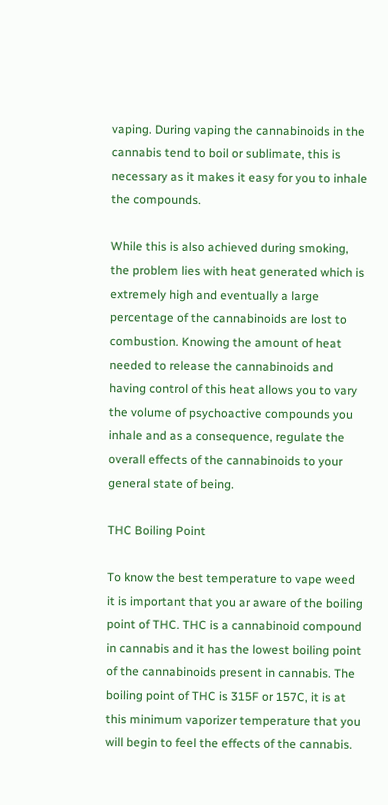vaping. During vaping the cannabinoids in the cannabis tend to boil or sublimate, this is necessary as it makes it easy for you to inhale the compounds.

While this is also achieved during smoking, the problem lies with heat generated which is extremely high and eventually a large percentage of the cannabinoids are lost to combustion. Knowing the amount of heat needed to release the cannabinoids and having control of this heat allows you to vary the volume of psychoactive compounds you inhale and as a consequence, regulate the overall effects of the cannabinoids to your general state of being.

THC Boiling Point

To know the best temperature to vape weed it is important that you ar aware of the boiling point of THC. THC is a cannabinoid compound in cannabis and it has the lowest boiling point of the cannabinoids present in cannabis. The boiling point of THC is 315F or 157C, it is at this minimum vaporizer temperature that you will begin to feel the effects of the cannabis.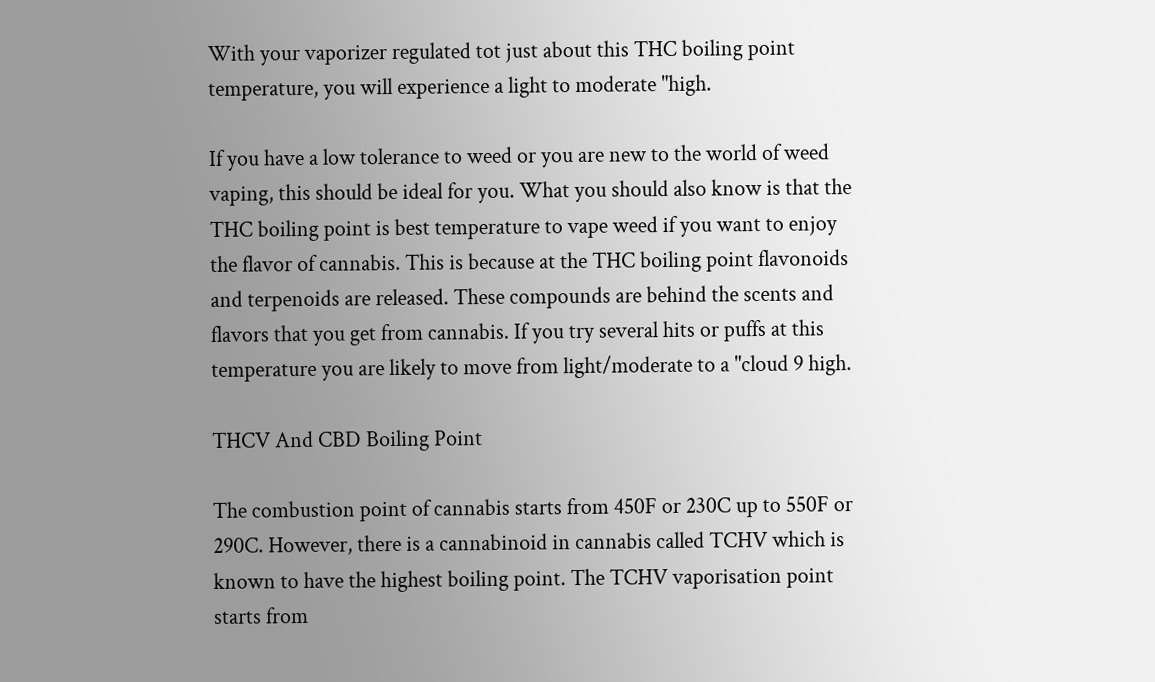With your vaporizer regulated tot just about this THC boiling point temperature, you will experience a light to moderate "high.

If you have a low tolerance to weed or you are new to the world of weed vaping, this should be ideal for you. What you should also know is that the THC boiling point is best temperature to vape weed if you want to enjoy the flavor of cannabis. This is because at the THC boiling point flavonoids and terpenoids are released. These compounds are behind the scents and flavors that you get from cannabis. If you try several hits or puffs at this temperature you are likely to move from light/moderate to a "cloud 9 high.

THCV And CBD Boiling Point

The combustion point of cannabis starts from 450F or 230C up to 550F or 290C. However, there is a cannabinoid in cannabis called TCHV which is known to have the highest boiling point. The TCHV vaporisation point starts from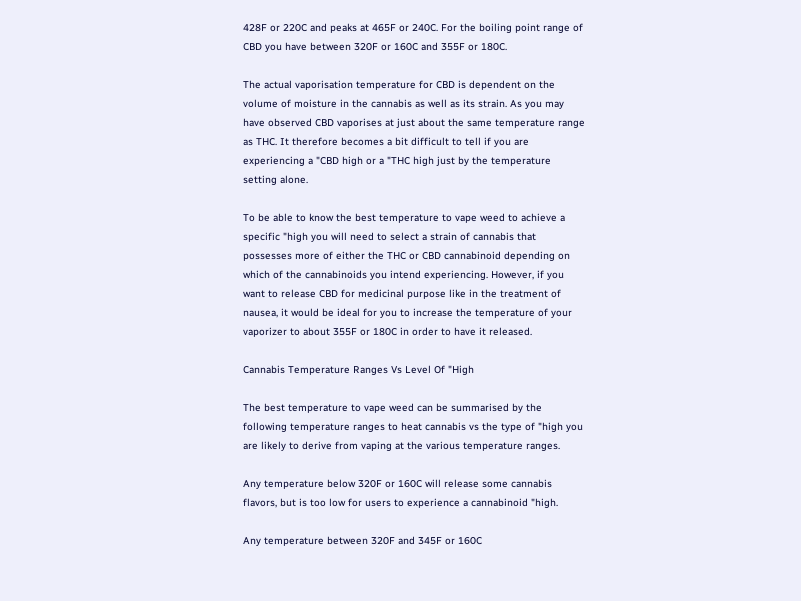428F or 220C and peaks at 465F or 240C. For the boiling point range of CBD you have between 320F or 160C and 355F or 180C.

The actual vaporisation temperature for CBD is dependent on the volume of moisture in the cannabis as well as its strain. As you may have observed CBD vaporises at just about the same temperature range as THC. It therefore becomes a bit difficult to tell if you are experiencing a "CBD high or a "THC high just by the temperature setting alone.

To be able to know the best temperature to vape weed to achieve a specific "high you will need to select a strain of cannabis that possesses more of either the THC or CBD cannabinoid depending on which of the cannabinoids you intend experiencing. However, if you want to release CBD for medicinal purpose like in the treatment of nausea, it would be ideal for you to increase the temperature of your vaporizer to about 355F or 180C in order to have it released.

Cannabis Temperature Ranges Vs Level Of "High

The best temperature to vape weed can be summarised by the following temperature ranges to heat cannabis vs the type of "high you are likely to derive from vaping at the various temperature ranges.

Any temperature below 320F or 160C will release some cannabis flavors, but is too low for users to experience a cannabinoid "high.

Any temperature between 320F and 345F or 160C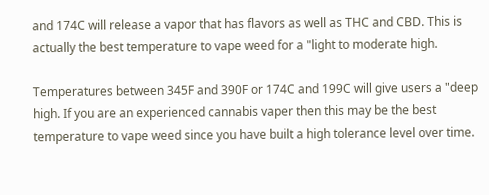and 174C will release a vapor that has flavors as well as THC and CBD. This is actually the best temperature to vape weed for a "light to moderate high.

Temperatures between 345F and 390F or 174C and 199C will give users a "deep high. If you are an experienced cannabis vaper then this may be the best temperature to vape weed since you have built a high tolerance level over time.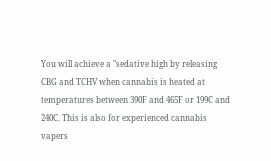You will achieve a "sedative high by releasing CBG and TCHV when cannabis is heated at temperatures between 390F and 465F or 199C and 240C. This is also for experienced cannabis vapers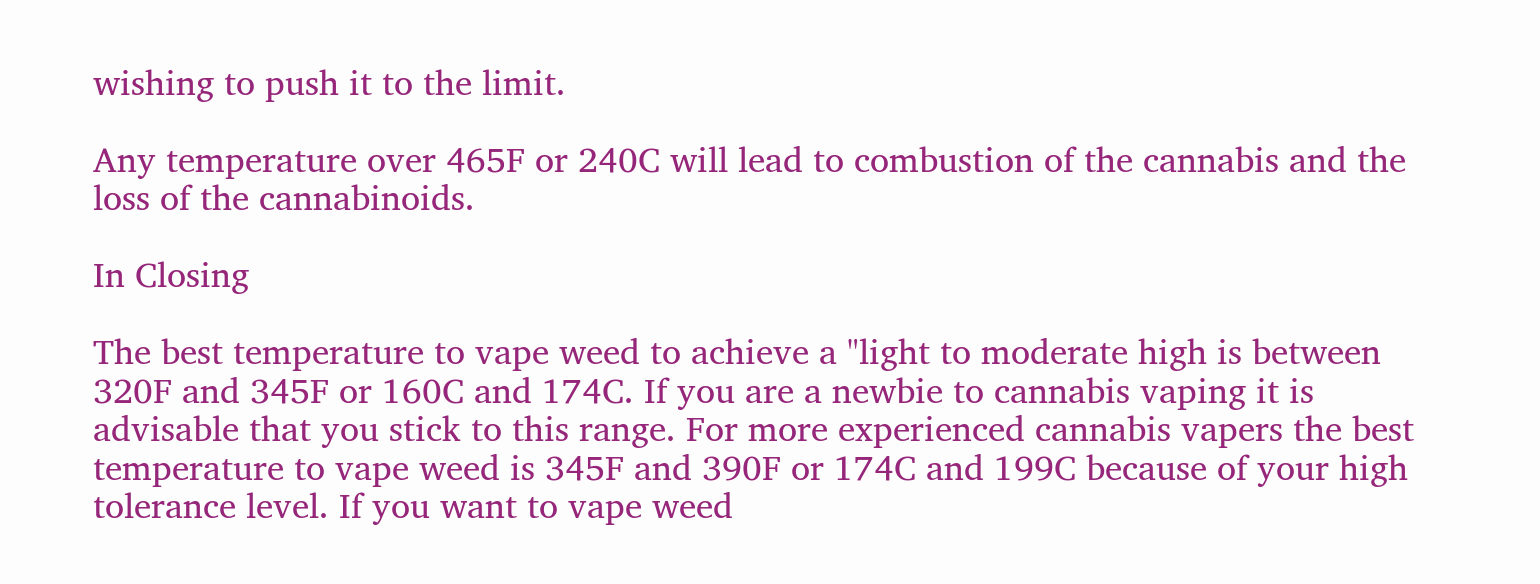wishing to push it to the limit.

Any temperature over 465F or 240C will lead to combustion of the cannabis and the loss of the cannabinoids.

In Closing

The best temperature to vape weed to achieve a "light to moderate high is between 320F and 345F or 160C and 174C. If you are a newbie to cannabis vaping it is advisable that you stick to this range. For more experienced cannabis vapers the best temperature to vape weed is 345F and 390F or 174C and 199C because of your high tolerance level. If you want to vape weed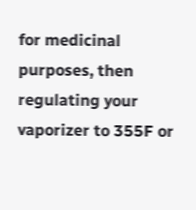for medicinal purposes, then regulating your vaporizer to 355F or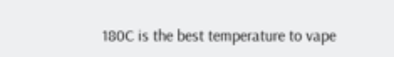180C is the best temperature to vape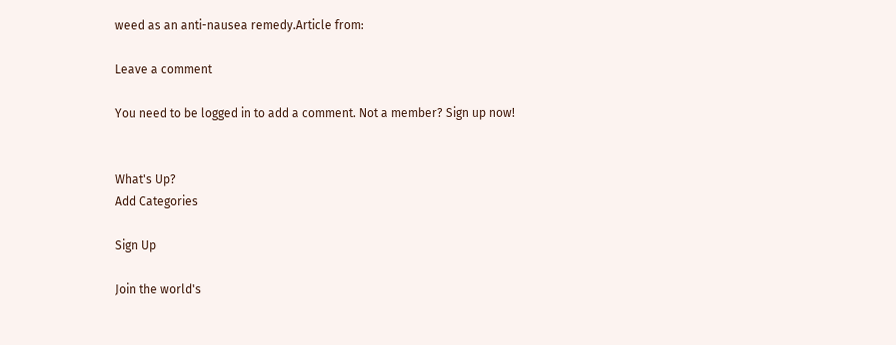weed as an anti-nausea remedy.Article from:

Leave a comment

You need to be logged in to add a comment. Not a member? Sign up now!


What's Up?
Add Categories

Sign Up

Join the world's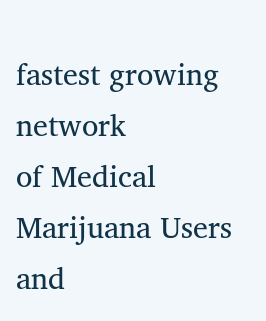fastest growing network
of Medical Marijuana Users and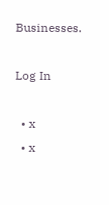Businesses.

Log In

  • x
  • x